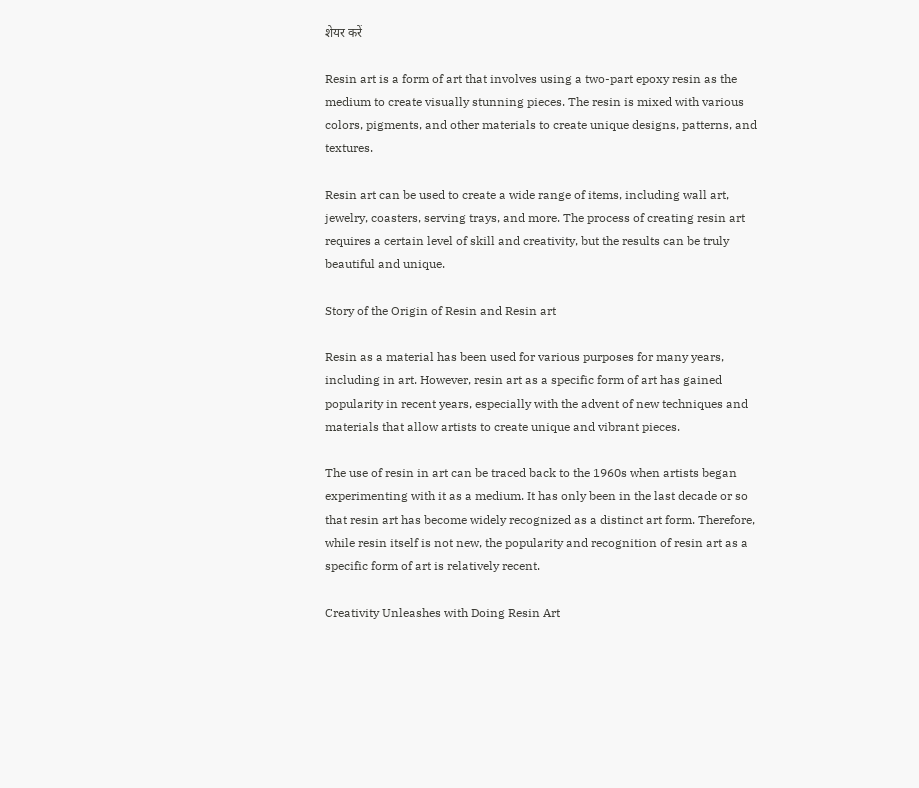शेयर करें

Resin art is a form of art that involves using a two-part epoxy resin as the medium to create visually stunning pieces. The resin is mixed with various colors, pigments, and other materials to create unique designs, patterns, and textures.

Resin art can be used to create a wide range of items, including wall art, jewelry, coasters, serving trays, and more. The process of creating resin art requires a certain level of skill and creativity, but the results can be truly beautiful and unique.

Story of the Origin of Resin and Resin art

Resin as a material has been used for various purposes for many years, including in art. However, resin art as a specific form of art has gained popularity in recent years, especially with the advent of new techniques and materials that allow artists to create unique and vibrant pieces.

The use of resin in art can be traced back to the 1960s when artists began experimenting with it as a medium. It has only been in the last decade or so that resin art has become widely recognized as a distinct art form. Therefore, while resin itself is not new, the popularity and recognition of resin art as a specific form of art is relatively recent.

Creativity Unleashes with Doing Resin Art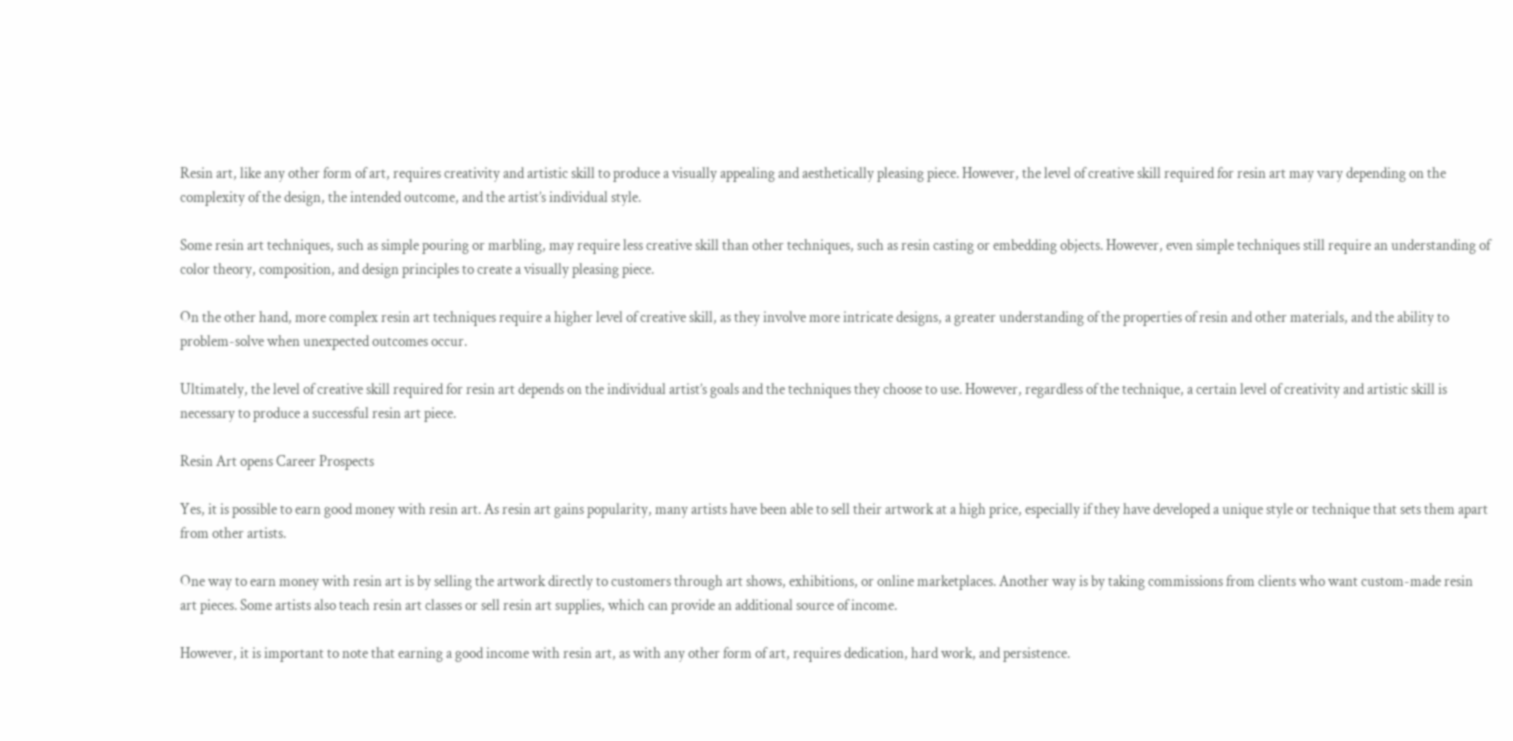Resin art, like any other form of art, requires creativity and artistic skill to produce a visually appealing and aesthetically pleasing piece. However, the level of creative skill required for resin art may vary depending on the complexity of the design, the intended outcome, and the artist’s individual style.

Some resin art techniques, such as simple pouring or marbling, may require less creative skill than other techniques, such as resin casting or embedding objects. However, even simple techniques still require an understanding of color theory, composition, and design principles to create a visually pleasing piece.

On the other hand, more complex resin art techniques require a higher level of creative skill, as they involve more intricate designs, a greater understanding of the properties of resin and other materials, and the ability to problem-solve when unexpected outcomes occur.

Ultimately, the level of creative skill required for resin art depends on the individual artist’s goals and the techniques they choose to use. However, regardless of the technique, a certain level of creativity and artistic skill is necessary to produce a successful resin art piece.

Resin Art opens Career Prospects

Yes, it is possible to earn good money with resin art. As resin art gains popularity, many artists have been able to sell their artwork at a high price, especially if they have developed a unique style or technique that sets them apart from other artists.

One way to earn money with resin art is by selling the artwork directly to customers through art shows, exhibitions, or online marketplaces. Another way is by taking commissions from clients who want custom-made resin art pieces. Some artists also teach resin art classes or sell resin art supplies, which can provide an additional source of income.

However, it is important to note that earning a good income with resin art, as with any other form of art, requires dedication, hard work, and persistence.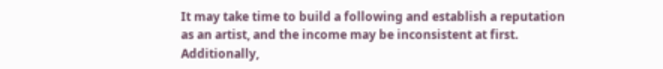It may take time to build a following and establish a reputation as an artist, and the income may be inconsistent at first. Additionally,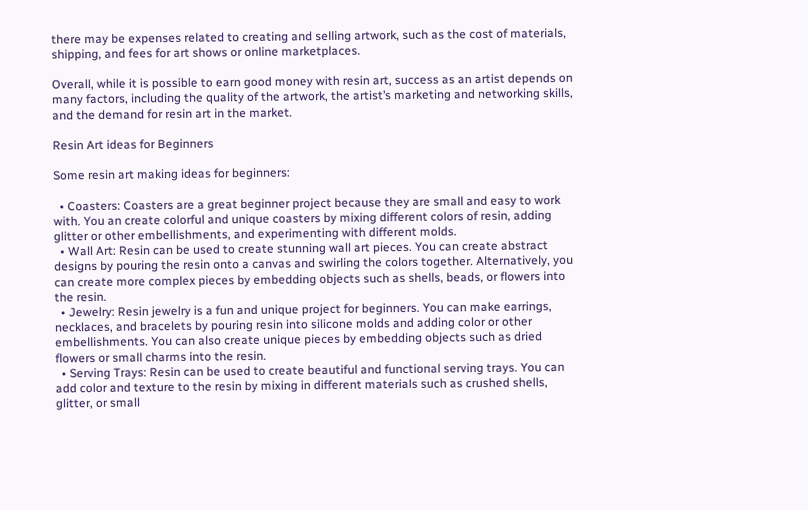there may be expenses related to creating and selling artwork, such as the cost of materials, shipping, and fees for art shows or online marketplaces.

Overall, while it is possible to earn good money with resin art, success as an artist depends on many factors, including the quality of the artwork, the artist’s marketing and networking skills, and the demand for resin art in the market.

Resin Art ideas for Beginners

Some resin art making ideas for beginners:

  • Coasters: Coasters are a great beginner project because they are small and easy to work with. You an create colorful and unique coasters by mixing different colors of resin, adding glitter or other embellishments, and experimenting with different molds.
  • Wall Art: Resin can be used to create stunning wall art pieces. You can create abstract designs by pouring the resin onto a canvas and swirling the colors together. Alternatively, you can create more complex pieces by embedding objects such as shells, beads, or flowers into the resin.
  • Jewelry: Resin jewelry is a fun and unique project for beginners. You can make earrings, necklaces, and bracelets by pouring resin into silicone molds and adding color or other embellishments. You can also create unique pieces by embedding objects such as dried flowers or small charms into the resin.
  • Serving Trays: Resin can be used to create beautiful and functional serving trays. You can add color and texture to the resin by mixing in different materials such as crushed shells, glitter, or small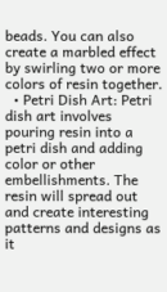beads. You can also create a marbled effect by swirling two or more colors of resin together.
  • Petri Dish Art: Petri dish art involves pouring resin into a petri dish and adding color or other embellishments. The resin will spread out and create interesting patterns and designs as it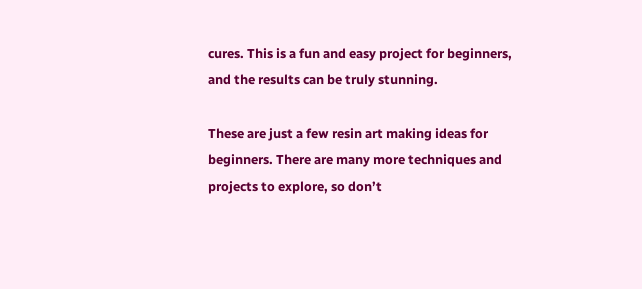cures. This is a fun and easy project for beginners, and the results can be truly stunning.

These are just a few resin art making ideas for beginners. There are many more techniques and projects to explore, so don’t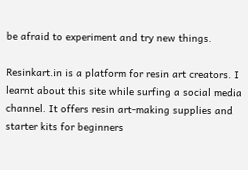be afraid to experiment and try new things.

Resinkart.in is a platform for resin art creators. I learnt about this site while surfing a social media channel. It offers resin art-making supplies and starter kits for beginners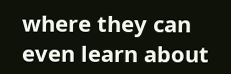where they can even learn about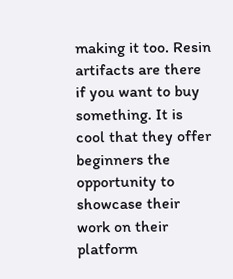making it too. Resin artifacts are there if you want to buy something. It is cool that they offer beginners the opportunity to showcase their work on their platform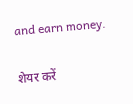and earn money.

शेयर करें